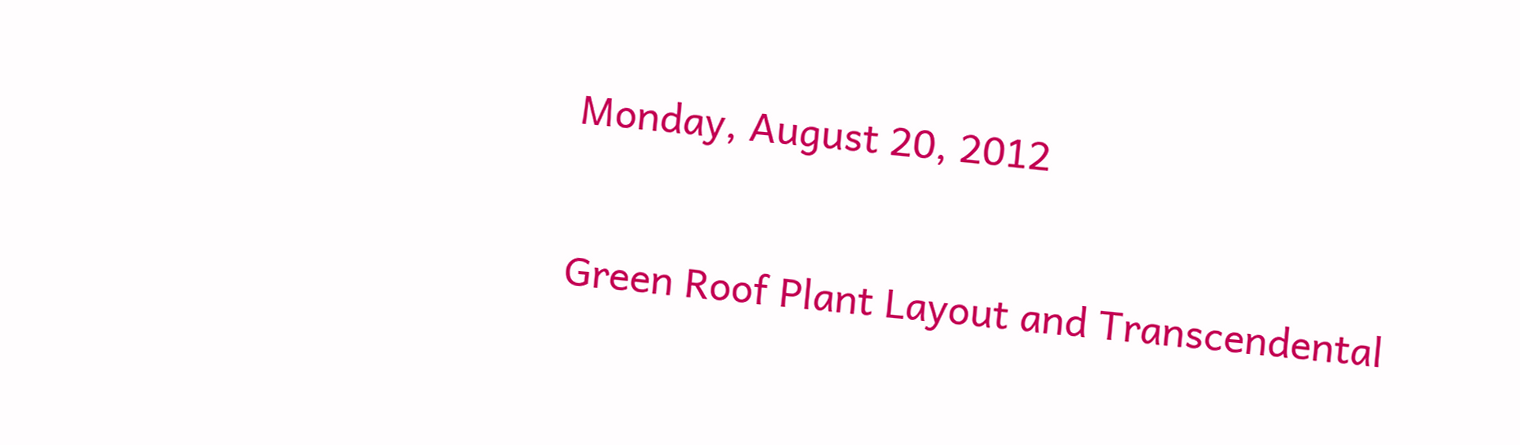Monday, August 20, 2012

Green Roof Plant Layout and Transcendental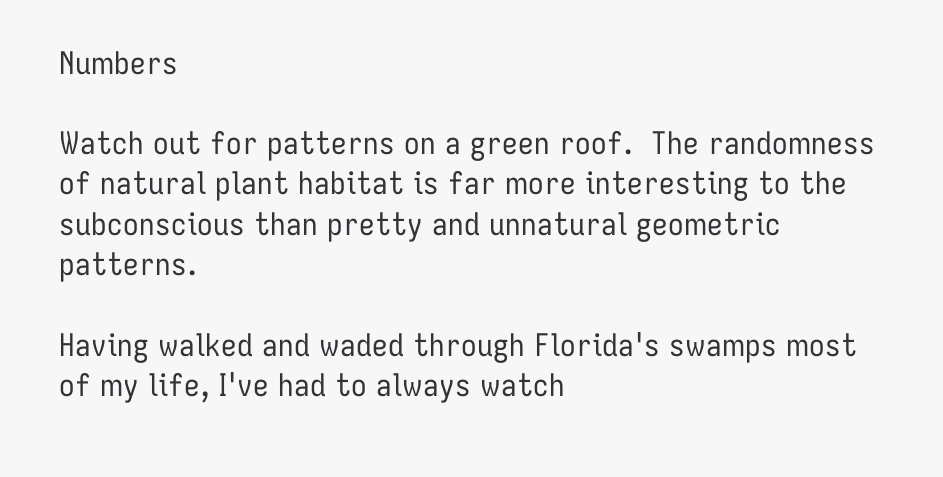Numbers

Watch out for patterns on a green roof.  The randomness of natural plant habitat is far more interesting to the subconscious than pretty and unnatural geometric patterns.

Having walked and waded through Florida's swamps most of my life, I've had to always watch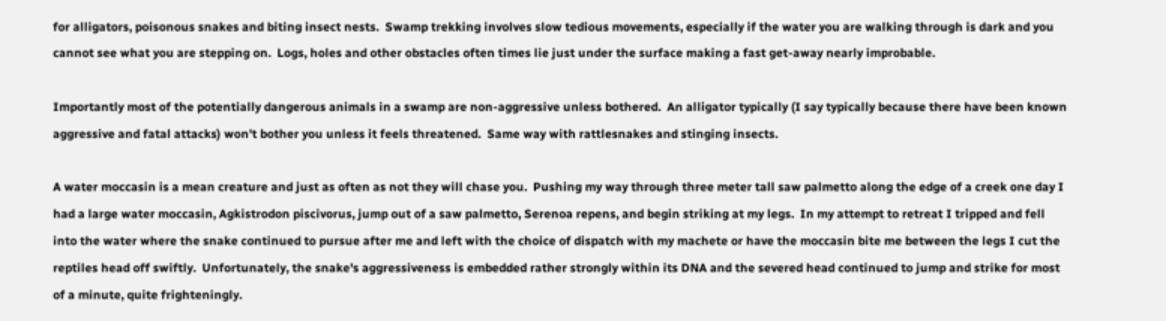for alligators, poisonous snakes and biting insect nests.  Swamp trekking involves slow tedious movements, especially if the water you are walking through is dark and you cannot see what you are stepping on.  Logs, holes and other obstacles often times lie just under the surface making a fast get-away nearly improbable.

Importantly most of the potentially dangerous animals in a swamp are non-aggressive unless bothered.  An alligator typically (I say typically because there have been known aggressive and fatal attacks) won't bother you unless it feels threatened.  Same way with rattlesnakes and stinging insects.

A water moccasin is a mean creature and just as often as not they will chase you.  Pushing my way through three meter tall saw palmetto along the edge of a creek one day I had a large water moccasin, Agkistrodon piscivorus, jump out of a saw palmetto, Serenoa repens, and begin striking at my legs.  In my attempt to retreat I tripped and fell into the water where the snake continued to pursue after me and left with the choice of dispatch with my machete or have the moccasin bite me between the legs I cut the reptiles head off swiftly.  Unfortunately, the snake's aggressiveness is embedded rather strongly within its DNA and the severed head continued to jump and strike for most of a minute, quite frighteningly.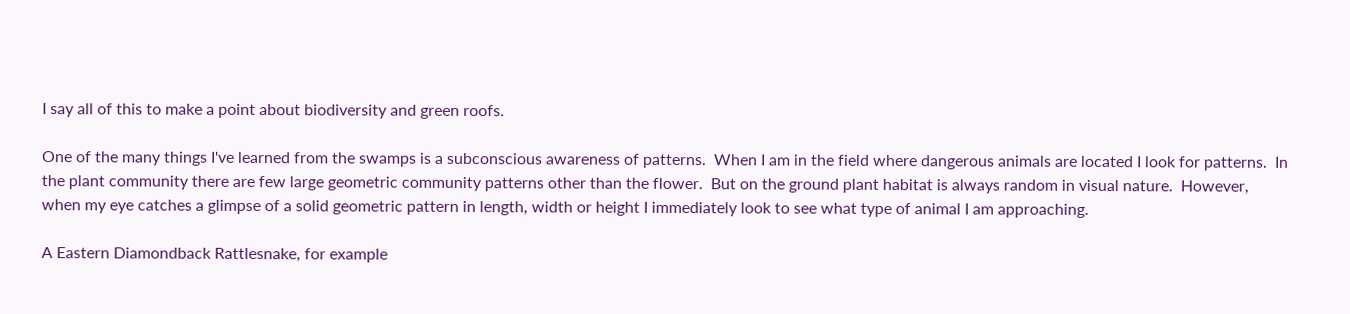I say all of this to make a point about biodiversity and green roofs.

One of the many things I've learned from the swamps is a subconscious awareness of patterns.  When I am in the field where dangerous animals are located I look for patterns.  In the plant community there are few large geometric community patterns other than the flower.  But on the ground plant habitat is always random in visual nature.  However, when my eye catches a glimpse of a solid geometric pattern in length, width or height I immediately look to see what type of animal I am approaching.

A Eastern Diamondback Rattlesnake, for example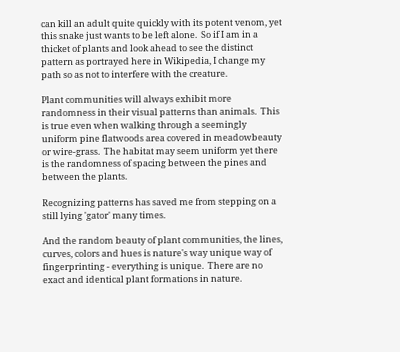can kill an adult quite quickly with its potent venom, yet this snake just wants to be left alone.  So if I am in a thicket of plants and look ahead to see the distinct pattern as portrayed here in Wikipedia, I change my path so as not to interfere with the creature.

Plant communities will always exhibit more randomness in their visual patterns than animals.  This is true even when walking through a seemingly uniform pine flatwoods area covered in meadowbeauty or wire-grass.  The habitat may seem uniform yet there is the randomness of spacing between the pines and between the plants.

Recognizing patterns has saved me from stepping on a still lying 'gator' many times.

And the random beauty of plant communities, the lines, curves, colors and hues is nature's way unique way of fingerprinting - everything is unique.  There are no exact and identical plant formations in nature.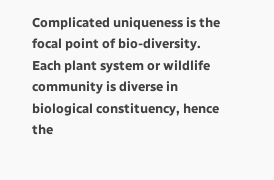Complicated uniqueness is the focal point of bio-diversity.  Each plant system or wildlife community is diverse in biological constituency, hence the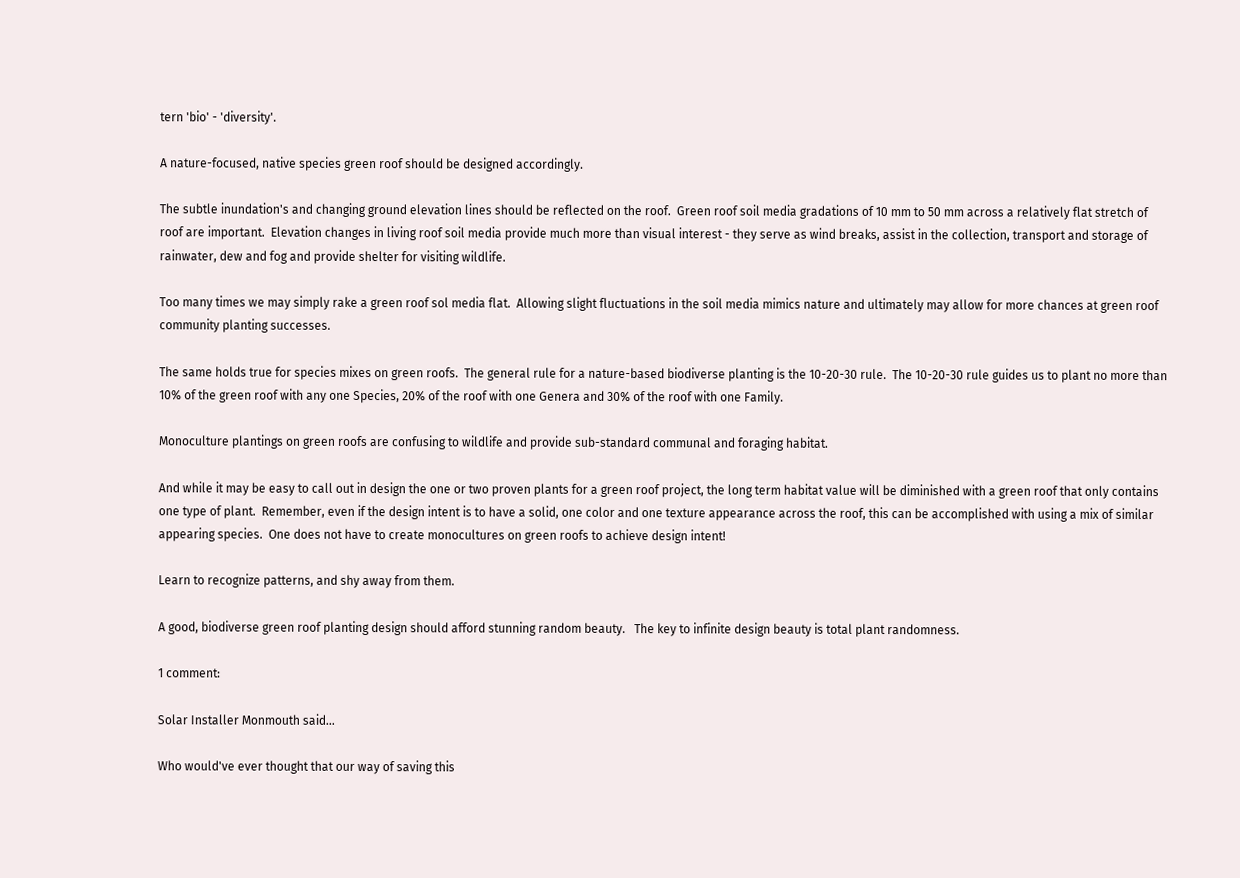tern 'bio' - 'diversity'.

A nature-focused, native species green roof should be designed accordingly.

The subtle inundation's and changing ground elevation lines should be reflected on the roof.  Green roof soil media gradations of 10 mm to 50 mm across a relatively flat stretch of roof are important.  Elevation changes in living roof soil media provide much more than visual interest - they serve as wind breaks, assist in the collection, transport and storage of rainwater, dew and fog and provide shelter for visiting wildlife.

Too many times we may simply rake a green roof sol media flat.  Allowing slight fluctuations in the soil media mimics nature and ultimately may allow for more chances at green roof community planting successes.

The same holds true for species mixes on green roofs.  The general rule for a nature-based biodiverse planting is the 10-20-30 rule.  The 10-20-30 rule guides us to plant no more than 10% of the green roof with any one Species, 20% of the roof with one Genera and 30% of the roof with one Family.

Monoculture plantings on green roofs are confusing to wildlife and provide sub-standard communal and foraging habitat.

And while it may be easy to call out in design the one or two proven plants for a green roof project, the long term habitat value will be diminished with a green roof that only contains one type of plant.  Remember, even if the design intent is to have a solid, one color and one texture appearance across the roof, this can be accomplished with using a mix of similar appearing species.  One does not have to create monocultures on green roofs to achieve design intent!

Learn to recognize patterns, and shy away from them.

A good, biodiverse green roof planting design should afford stunning random beauty.   The key to infinite design beauty is total plant randomness.

1 comment:

Solar Installer Monmouth said...

Who would've ever thought that our way of saving this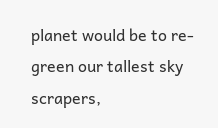planet would be to re-green our tallest sky scrapers,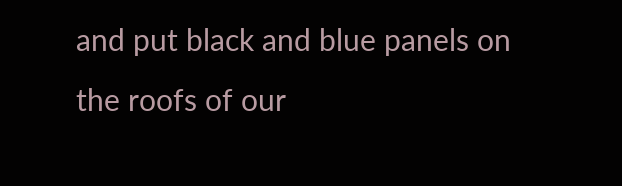and put black and blue panels on the roofs of our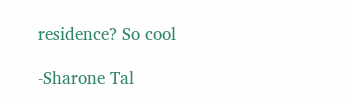residence? So cool

-Sharone Tal